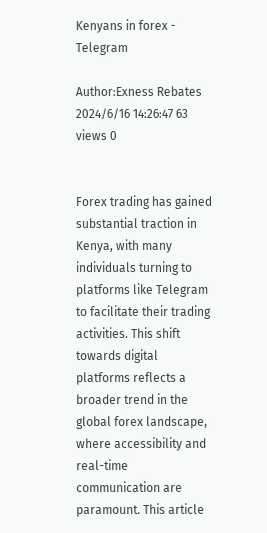Kenyans in forex - Telegram

Author:Exness Rebates 2024/6/16 14:26:47 63 views 0


Forex trading has gained substantial traction in Kenya, with many individuals turning to platforms like Telegram to facilitate their trading activities. This shift towards digital platforms reflects a broader trend in the global forex landscape, where accessibility and real-time communication are paramount. This article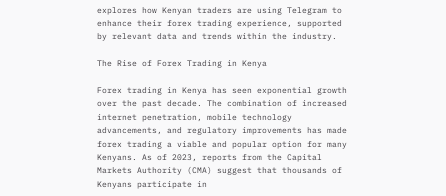explores how Kenyan traders are using Telegram to enhance their forex trading experience, supported by relevant data and trends within the industry.

The Rise of Forex Trading in Kenya

Forex trading in Kenya has seen exponential growth over the past decade. The combination of increased internet penetration, mobile technology advancements, and regulatory improvements has made forex trading a viable and popular option for many Kenyans. As of 2023, reports from the Capital Markets Authority (CMA) suggest that thousands of Kenyans participate in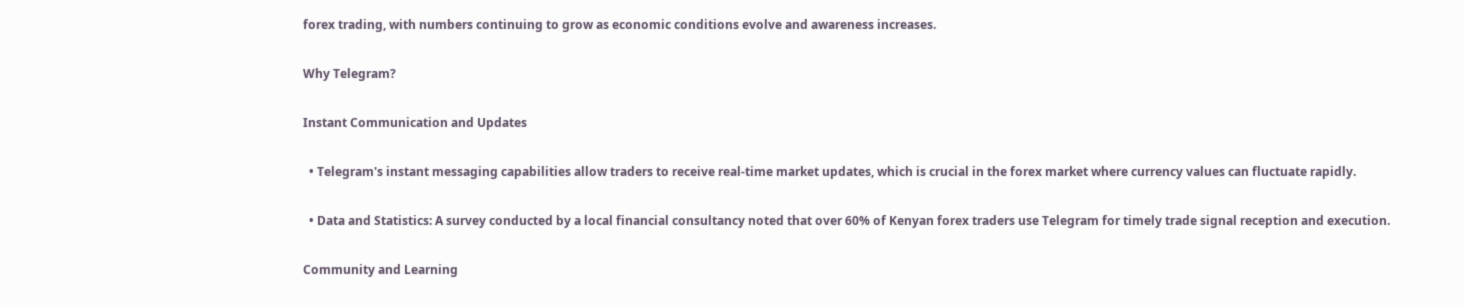forex trading, with numbers continuing to grow as economic conditions evolve and awareness increases.

Why Telegram?

Instant Communication and Updates

  • Telegram's instant messaging capabilities allow traders to receive real-time market updates, which is crucial in the forex market where currency values can fluctuate rapidly.

  • Data and Statistics: A survey conducted by a local financial consultancy noted that over 60% of Kenyan forex traders use Telegram for timely trade signal reception and execution.

Community and Learning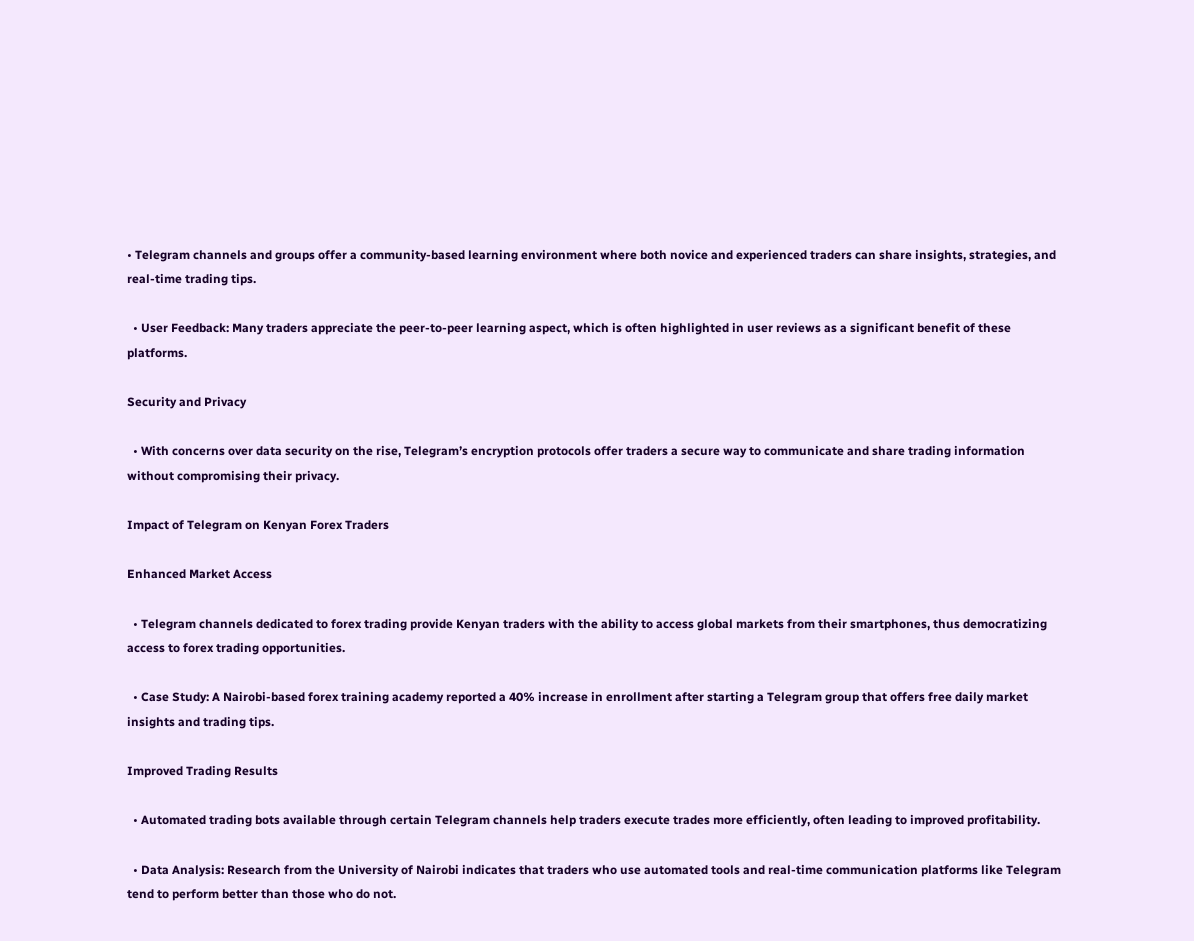• Telegram channels and groups offer a community-based learning environment where both novice and experienced traders can share insights, strategies, and real-time trading tips.

  • User Feedback: Many traders appreciate the peer-to-peer learning aspect, which is often highlighted in user reviews as a significant benefit of these platforms.

Security and Privacy

  • With concerns over data security on the rise, Telegram’s encryption protocols offer traders a secure way to communicate and share trading information without compromising their privacy.

Impact of Telegram on Kenyan Forex Traders

Enhanced Market Access

  • Telegram channels dedicated to forex trading provide Kenyan traders with the ability to access global markets from their smartphones, thus democratizing access to forex trading opportunities.

  • Case Study: A Nairobi-based forex training academy reported a 40% increase in enrollment after starting a Telegram group that offers free daily market insights and trading tips.

Improved Trading Results

  • Automated trading bots available through certain Telegram channels help traders execute trades more efficiently, often leading to improved profitability.

  • Data Analysis: Research from the University of Nairobi indicates that traders who use automated tools and real-time communication platforms like Telegram tend to perform better than those who do not.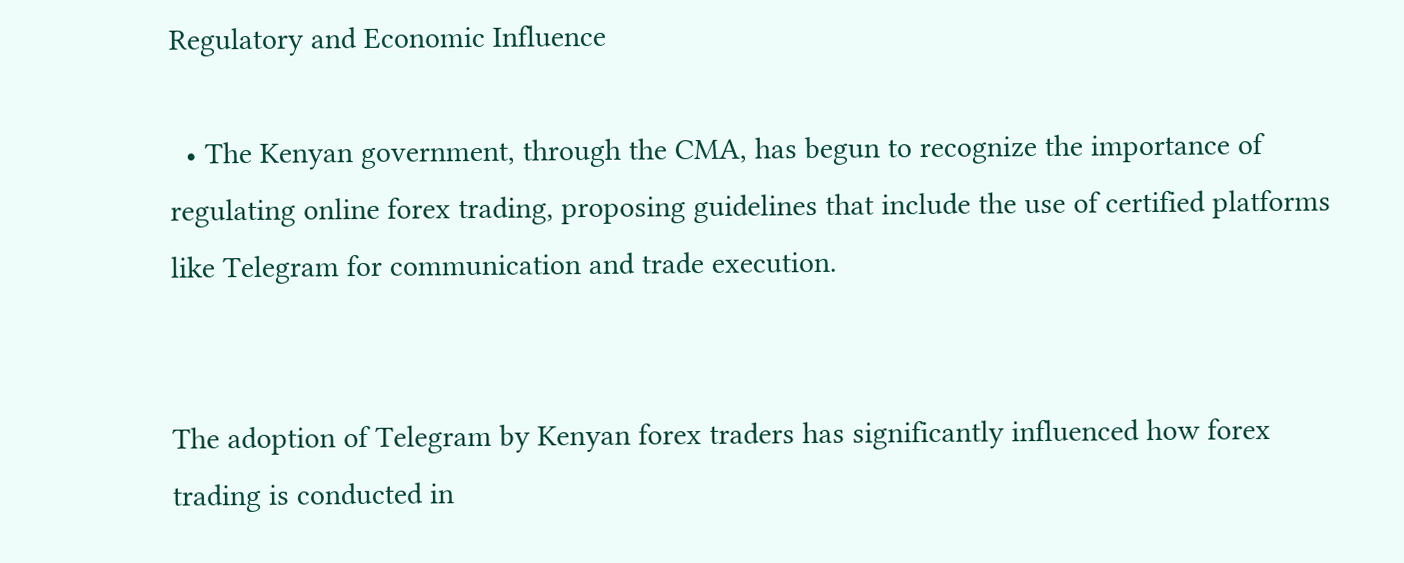Regulatory and Economic Influence

  • The Kenyan government, through the CMA, has begun to recognize the importance of regulating online forex trading, proposing guidelines that include the use of certified platforms like Telegram for communication and trade execution.


The adoption of Telegram by Kenyan forex traders has significantly influenced how forex trading is conducted in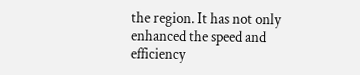the region. It has not only enhanced the speed and efficiency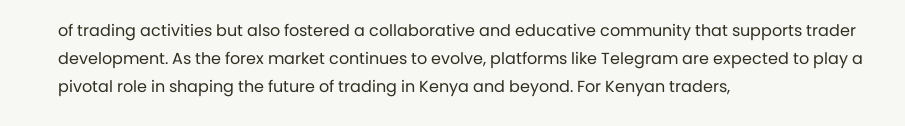of trading activities but also fostered a collaborative and educative community that supports trader development. As the forex market continues to evolve, platforms like Telegram are expected to play a pivotal role in shaping the future of trading in Kenya and beyond. For Kenyan traders,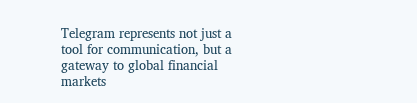Telegram represents not just a tool for communication, but a gateway to global financial markets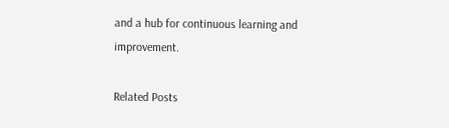and a hub for continuous learning and improvement.

Related Posts